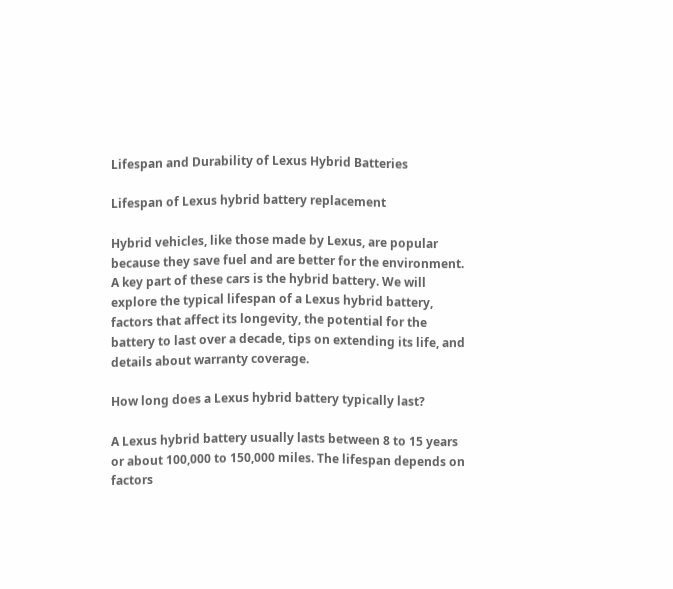Lifespan and Durability of Lexus Hybrid Batteries

Lifespan of Lexus hybrid battery replacement

Hybrid vehicles, like those made by Lexus, are popular because they save fuel and are better for the environment. A key part of these cars is the hybrid battery. We will explore the typical lifespan of a Lexus hybrid battery, factors that affect its longevity, the potential for the battery to last over a decade, tips on extending its life, and details about warranty coverage.

How long does a Lexus hybrid battery typically last?

A Lexus hybrid battery usually lasts between 8 to 15 years or about 100,000 to 150,000 miles. The lifespan depends on factors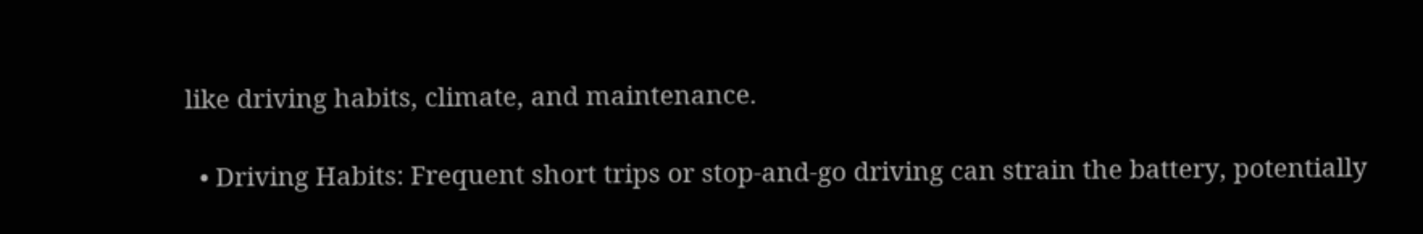like driving habits, climate, and maintenance.

  • Driving Habits: Frequent short trips or stop-and-go driving can strain the battery, potentially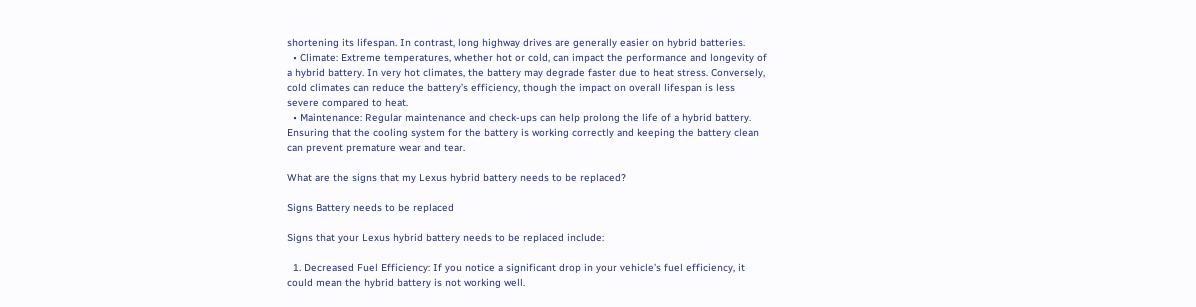shortening its lifespan. In contrast, long highway drives are generally easier on hybrid batteries.
  • Climate: Extreme temperatures, whether hot or cold, can impact the performance and longevity of a hybrid battery. In very hot climates, the battery may degrade faster due to heat stress. Conversely, cold climates can reduce the battery’s efficiency, though the impact on overall lifespan is less severe compared to heat.
  • Maintenance: Regular maintenance and check-ups can help prolong the life of a hybrid battery. Ensuring that the cooling system for the battery is working correctly and keeping the battery clean can prevent premature wear and tear.

What are the signs that my Lexus hybrid battery needs to be replaced?

Signs Battery needs to be replaced

Signs that your Lexus hybrid battery needs to be replaced include:

  1. Decreased Fuel Efficiency: If you notice a significant drop in your vehicle’s fuel efficiency, it could mean the hybrid battery is not working well.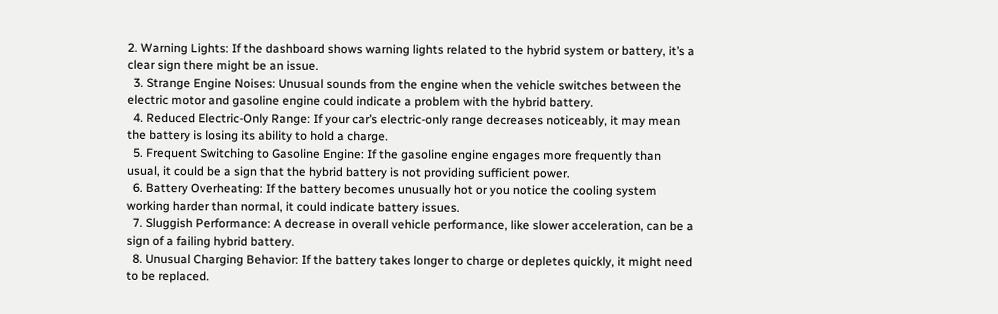2. Warning Lights: If the dashboard shows warning lights related to the hybrid system or battery, it’s a clear sign there might be an issue.
  3. Strange Engine Noises: Unusual sounds from the engine when the vehicle switches between the electric motor and gasoline engine could indicate a problem with the hybrid battery.
  4. Reduced Electric-Only Range: If your car’s electric-only range decreases noticeably, it may mean the battery is losing its ability to hold a charge.
  5. Frequent Switching to Gasoline Engine: If the gasoline engine engages more frequently than usual, it could be a sign that the hybrid battery is not providing sufficient power.
  6. Battery Overheating: If the battery becomes unusually hot or you notice the cooling system working harder than normal, it could indicate battery issues.
  7. Sluggish Performance: A decrease in overall vehicle performance, like slower acceleration, can be a sign of a failing hybrid battery.
  8. Unusual Charging Behavior: If the battery takes longer to charge or depletes quickly, it might need to be replaced.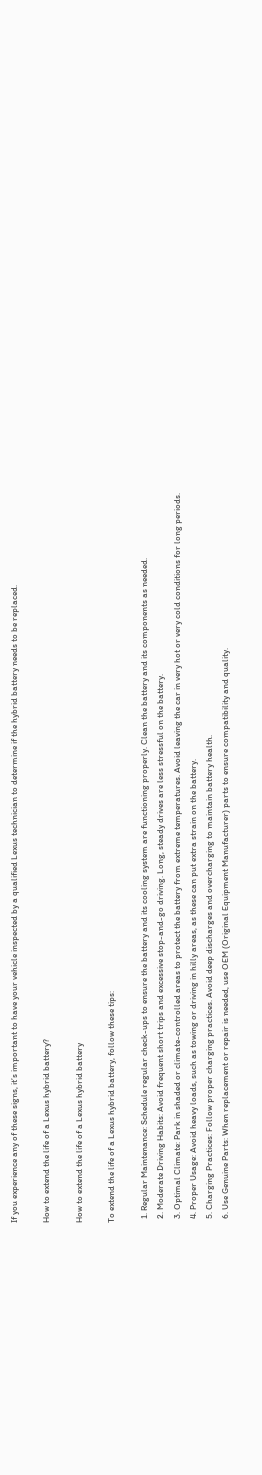If you experience any of these signs, it’s important to have your vehicle inspected by a qualified Lexus technician to determine if the hybrid battery needs to be replaced.

How to extend the life of a Lexus hybrid battery?

How to extend the life of a Lexus hybrid battery

To extend the life of a Lexus hybrid battery, follow these tips:

  1. Regular Maintenance: Schedule regular check-ups to ensure the battery and its cooling system are functioning properly. Clean the battery and its components as needed.
  2. Moderate Driving Habits: Avoid frequent short trips and excessive stop-and-go driving. Long, steady drives are less stressful on the battery.
  3. Optimal Climate: Park in shaded or climate-controlled areas to protect the battery from extreme temperatures. Avoid leaving the car in very hot or very cold conditions for long periods.
  4. Proper Usage: Avoid heavy loads, such as towing or driving in hilly areas, as these can put extra strain on the battery.
  5. Charging Practices: Follow proper charging practices. Avoid deep discharges and overcharging to maintain battery health.
  6. Use Genuine Parts: When replacement or repair is needed, use OEM (Original Equipment Manufacturer) parts to ensure compatibility and quality.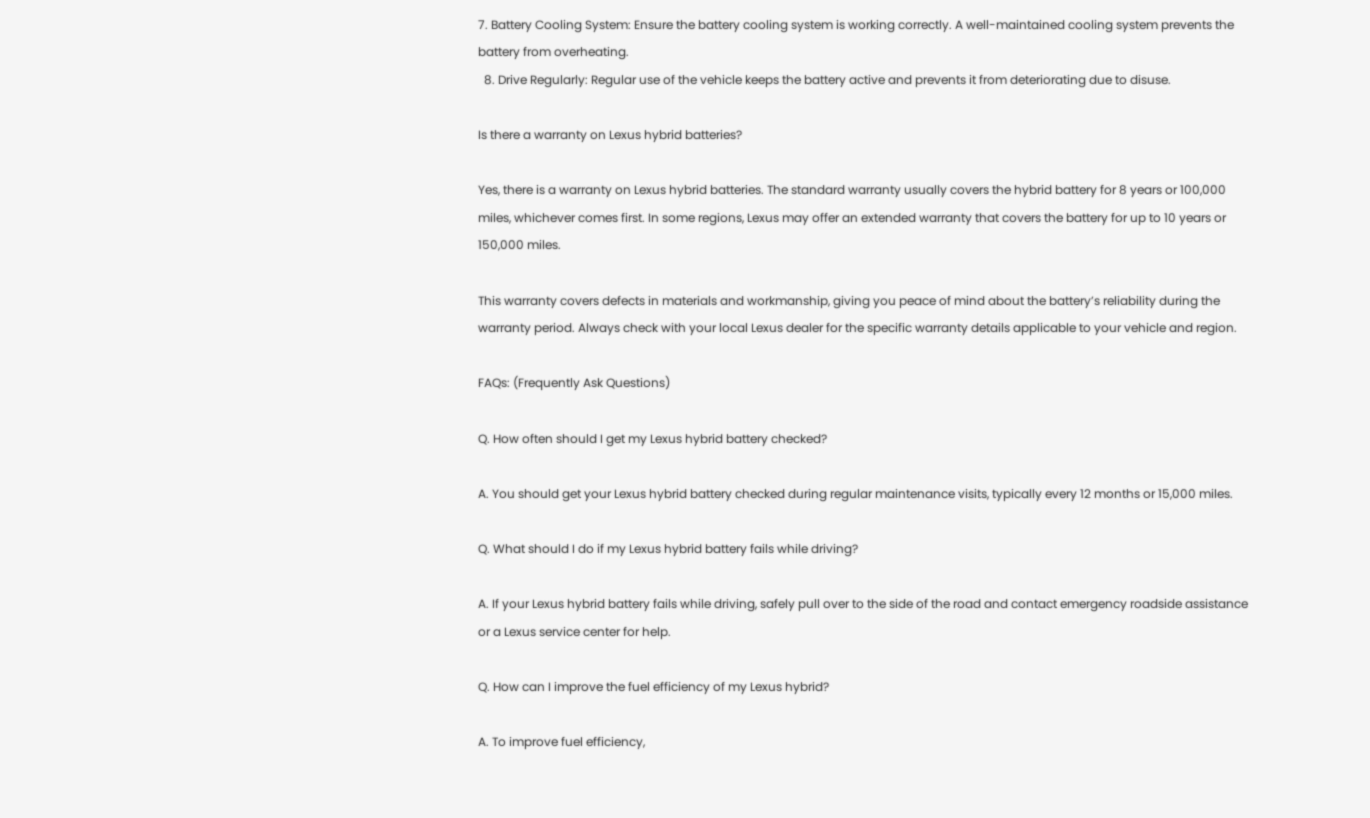7. Battery Cooling System: Ensure the battery cooling system is working correctly. A well-maintained cooling system prevents the battery from overheating.
  8. Drive Regularly: Regular use of the vehicle keeps the battery active and prevents it from deteriorating due to disuse.

Is there a warranty on Lexus hybrid batteries?

Yes, there is a warranty on Lexus hybrid batteries. The standard warranty usually covers the hybrid battery for 8 years or 100,000 miles, whichever comes first. In some regions, Lexus may offer an extended warranty that covers the battery for up to 10 years or 150,000 miles.

This warranty covers defects in materials and workmanship, giving you peace of mind about the battery’s reliability during the warranty period. Always check with your local Lexus dealer for the specific warranty details applicable to your vehicle and region.

FAQs: (Frequently Ask Questions)

Q. How often should I get my Lexus hybrid battery checked?

A. You should get your Lexus hybrid battery checked during regular maintenance visits, typically every 12 months or 15,000 miles.

Q. What should I do if my Lexus hybrid battery fails while driving?

A. If your Lexus hybrid battery fails while driving, safely pull over to the side of the road and contact emergency roadside assistance or a Lexus service center for help.

Q. How can I improve the fuel efficiency of my Lexus hybrid?

A. To improve fuel efficiency,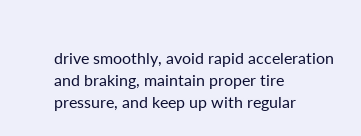drive smoothly, avoid rapid acceleration and braking, maintain proper tire pressure, and keep up with regular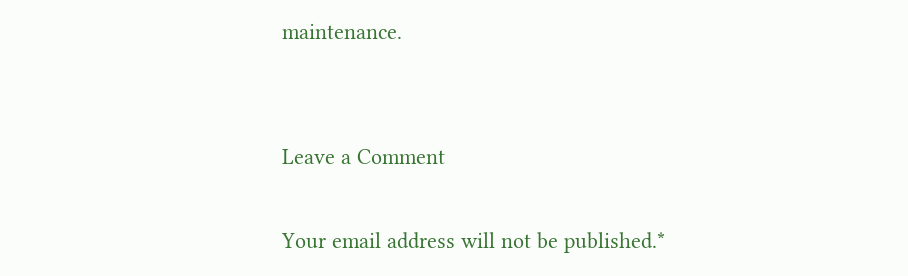maintenance.


Leave a Comment

Your email address will not be published.*